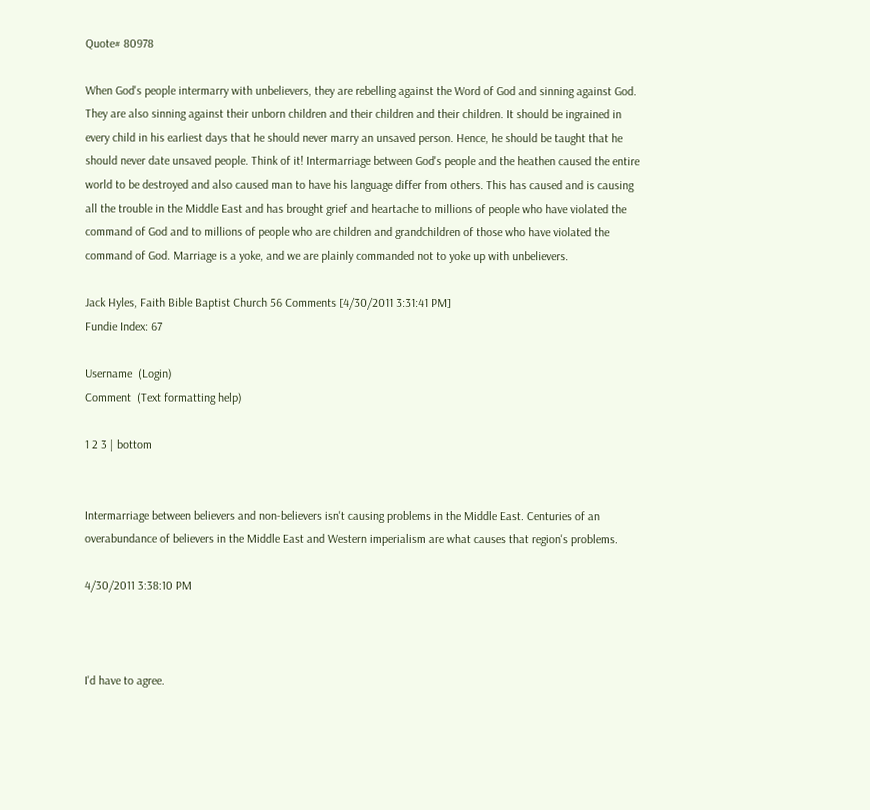Quote# 80978

When God's people intermarry with unbelievers, they are rebelling against the Word of God and sinning against God. They are also sinning against their unborn children and their children and their children. It should be ingrained in every child in his earliest days that he should never marry an unsaved person. Hence, he should be taught that he should never date unsaved people. Think of it! Intermarriage between God's people and the heathen caused the entire world to be destroyed and also caused man to have his language differ from others. This has caused and is causing all the trouble in the Middle East and has brought grief and heartache to millions of people who have violated the command of God and to millions of people who are children and grandchildren of those who have violated the command of God. Marriage is a yoke, and we are plainly commanded not to yoke up with unbelievers.

Jack Hyles, Faith Bible Baptist Church 56 Comments [4/30/2011 3:31:41 PM]
Fundie Index: 67

Username  (Login)
Comment  (Text formatting help)

1 2 3 | bottom


Intermarriage between believers and non-believers isn't causing problems in the Middle East. Centuries of an overabundance of believers in the Middle East and Western imperialism are what causes that region's problems.

4/30/2011 3:38:10 PM



I'd have to agree.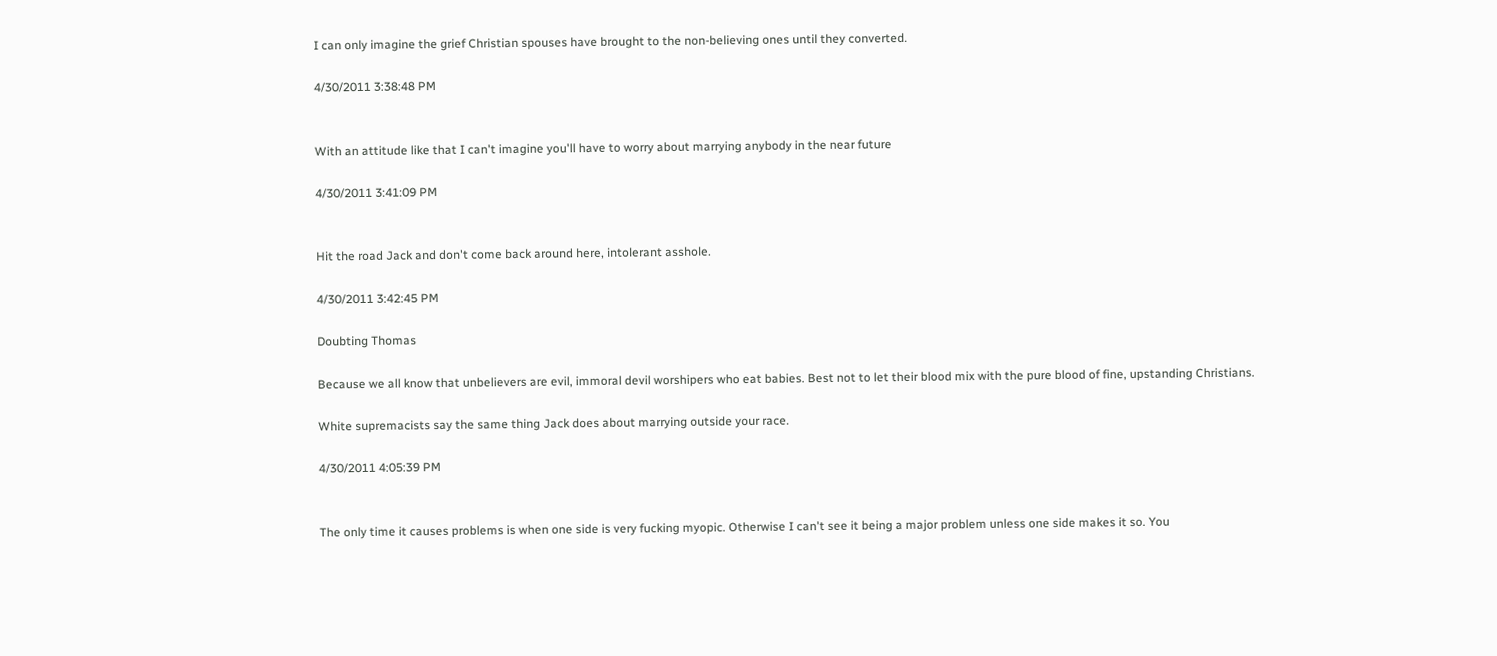I can only imagine the grief Christian spouses have brought to the non-believing ones until they converted.

4/30/2011 3:38:48 PM


With an attitude like that I can't imagine you'll have to worry about marrying anybody in the near future

4/30/2011 3:41:09 PM


Hit the road Jack and don't come back around here, intolerant asshole.

4/30/2011 3:42:45 PM

Doubting Thomas

Because we all know that unbelievers are evil, immoral devil worshipers who eat babies. Best not to let their blood mix with the pure blood of fine, upstanding Christians.

White supremacists say the same thing Jack does about marrying outside your race.

4/30/2011 4:05:39 PM


The only time it causes problems is when one side is very fucking myopic. Otherwise I can't see it being a major problem unless one side makes it so. You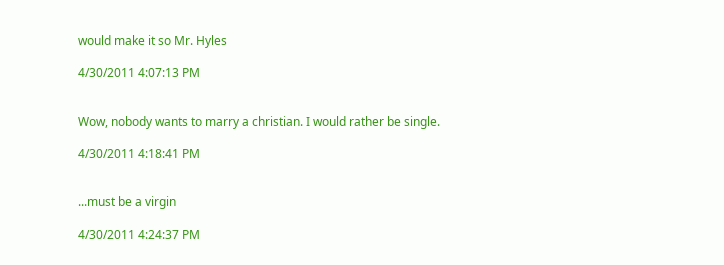would make it so Mr. Hyles

4/30/2011 4:07:13 PM


Wow, nobody wants to marry a christian. I would rather be single.

4/30/2011 4:18:41 PM


...must be a virgin

4/30/2011 4:24:37 PM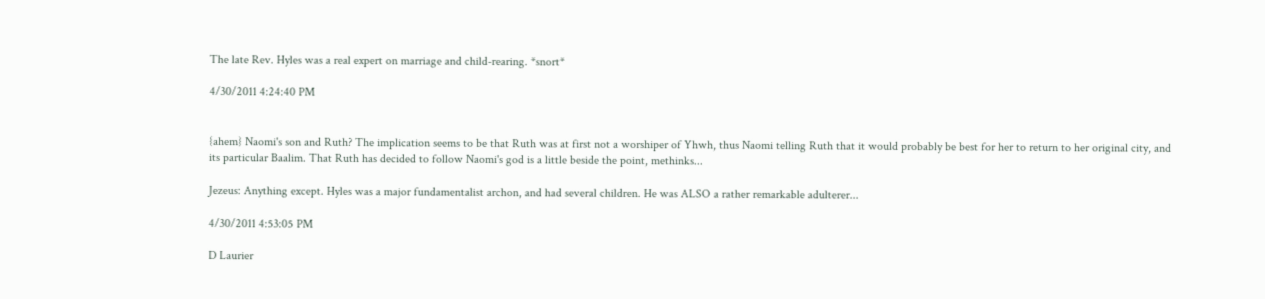The late Rev. Hyles was a real expert on marriage and child-rearing. *snort*

4/30/2011 4:24:40 PM


{ahem} Naomi's son and Ruth? The implication seems to be that Ruth was at first not a worshiper of Yhwh, thus Naomi telling Ruth that it would probably be best for her to return to her original city, and its particular Baalim. That Ruth has decided to follow Naomi's god is a little beside the point, methinks...

Jezeus: Anything except. Hyles was a major fundamentalist archon, and had several children. He was ALSO a rather remarkable adulterer...

4/30/2011 4:53:05 PM

D Laurier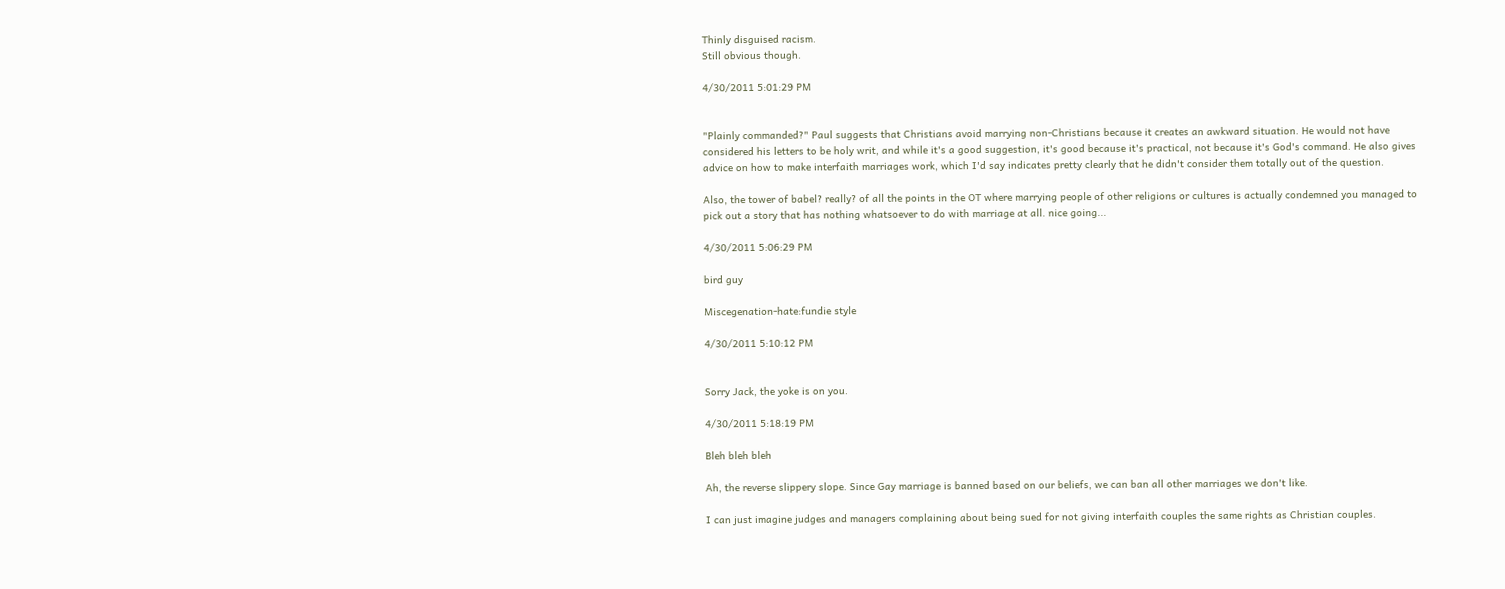Thinly disguised racism.
Still obvious though.

4/30/2011 5:01:29 PM


"Plainly commanded?" Paul suggests that Christians avoid marrying non-Christians because it creates an awkward situation. He would not have considered his letters to be holy writ, and while it's a good suggestion, it's good because it's practical, not because it's God's command. He also gives advice on how to make interfaith marriages work, which I'd say indicates pretty clearly that he didn't consider them totally out of the question.

Also, the tower of babel? really? of all the points in the OT where marrying people of other religions or cultures is actually condemned you managed to pick out a story that has nothing whatsoever to do with marriage at all. nice going...

4/30/2011 5:06:29 PM

bird guy

Miscegenation-hate:fundie style

4/30/2011 5:10:12 PM


Sorry Jack, the yoke is on you.

4/30/2011 5:18:19 PM

Bleh bleh bleh

Ah, the reverse slippery slope. Since Gay marriage is banned based on our beliefs, we can ban all other marriages we don't like.

I can just imagine judges and managers complaining about being sued for not giving interfaith couples the same rights as Christian couples.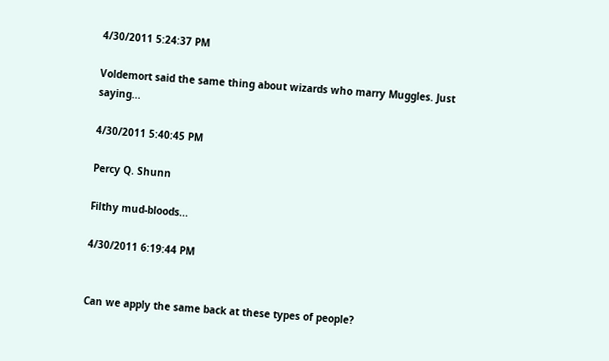4/30/2011 5:24:37 PM

Voldemort said the same thing about wizards who marry Muggles. Just saying...

4/30/2011 5:40:45 PM

Percy Q. Shunn

Filthy mud-bloods...

4/30/2011 6:19:44 PM


Can we apply the same back at these types of people?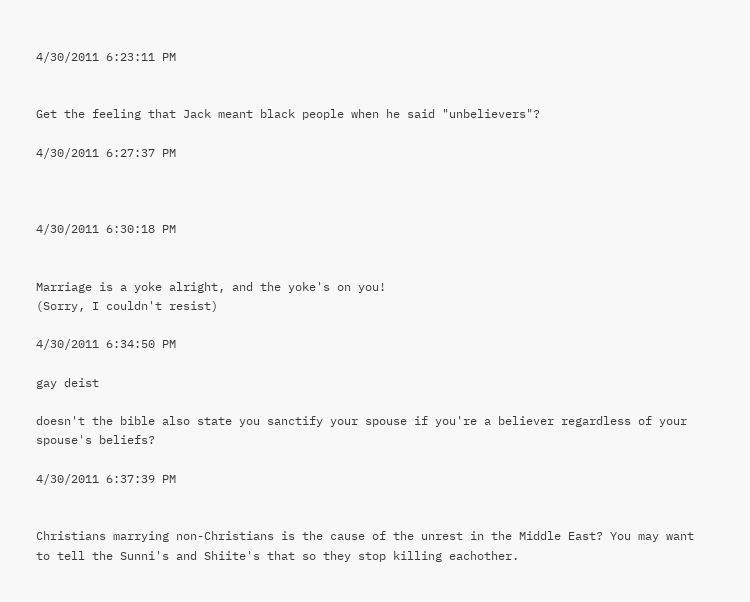4/30/2011 6:23:11 PM


Get the feeling that Jack meant black people when he said "unbelievers"?

4/30/2011 6:27:37 PM



4/30/2011 6:30:18 PM


Marriage is a yoke alright, and the yoke's on you!
(Sorry, I couldn't resist)

4/30/2011 6:34:50 PM

gay deist

doesn't the bible also state you sanctify your spouse if you're a believer regardless of your spouse's beliefs?

4/30/2011 6:37:39 PM


Christians marrying non-Christians is the cause of the unrest in the Middle East? You may want to tell the Sunni's and Shiite's that so they stop killing eachother.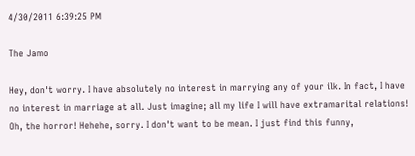4/30/2011 6:39:25 PM

The Jamo

Hey, don't worry. I have absolutely no interest in marrying any of your ilk. In fact, I have no interest in marriage at all. Just imagine; all my life I will have extramarital relations! Oh, the horror! Hehehe, sorry. I don't want to be mean. I just find this funny,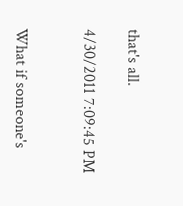that's all.

4/30/2011 7:09:45 PM


What if someone's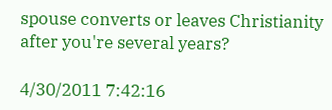spouse converts or leaves Christianity after you're several years?

4/30/2011 7:42:16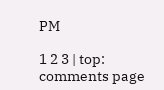PM

1 2 3 | top: comments page